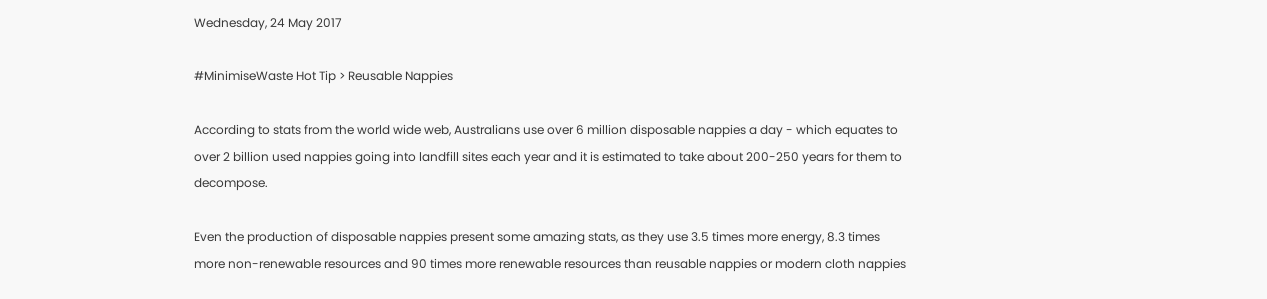Wednesday, 24 May 2017

#MinimiseWaste Hot Tip > Reusable Nappies

According to stats from the world wide web, Australians use over 6 million disposable nappies a day - which equates to over 2 billion used nappies going into landfill sites each year and it is estimated to take about 200-250 years for them to decompose.

Even the production of disposable nappies present some amazing stats, as they use 3.5 times more energy, 8.3 times more non-renewable resources and 90 times more renewable resources than reusable nappies or modern cloth nappies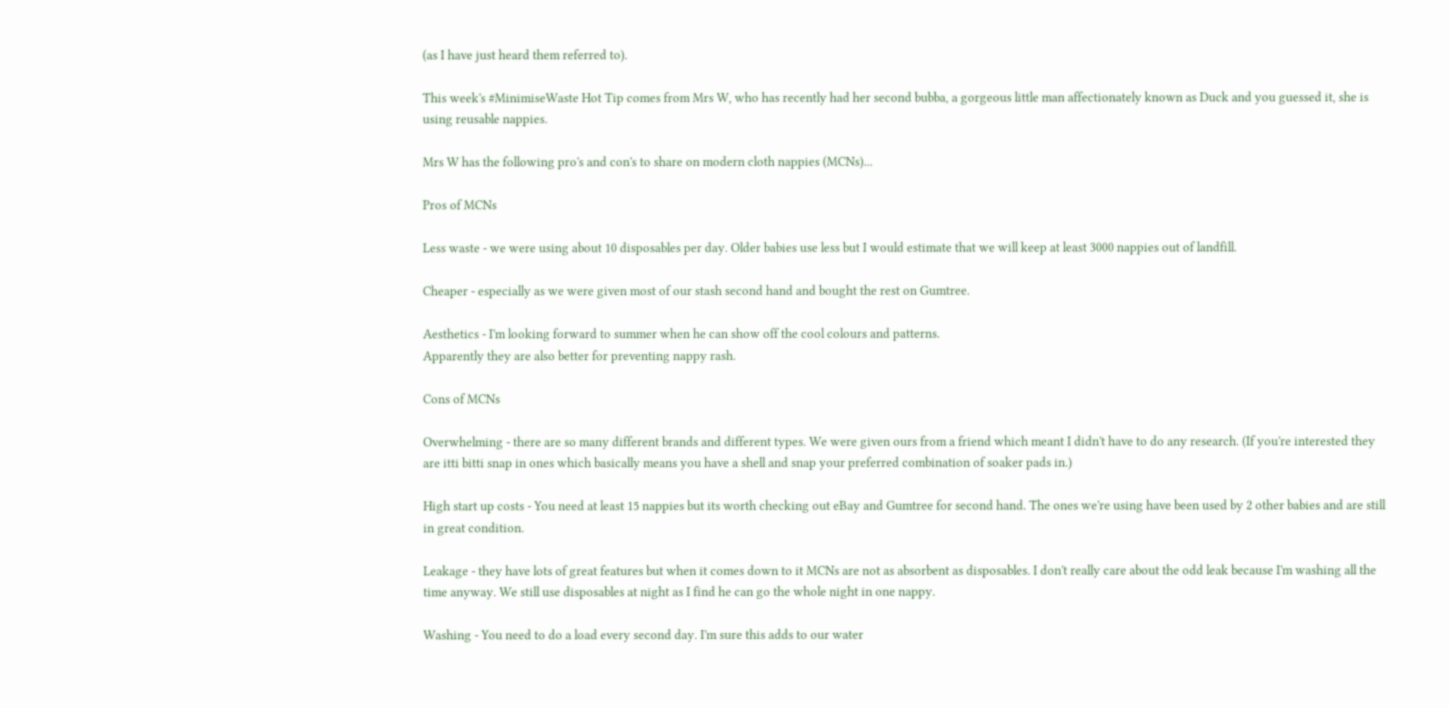(as I have just heard them referred to).

This week's #MinimiseWaste Hot Tip comes from Mrs W, who has recently had her second bubba, a gorgeous little man affectionately known as Duck and you guessed it, she is using reusable nappies.

Mrs W has the following pro's and con's to share on modern cloth nappies (MCNs)...

Pros of MCNs

Less waste - we were using about 10 disposables per day. Older babies use less but I would estimate that we will keep at least 3000 nappies out of landfill.

Cheaper - especially as we were given most of our stash second hand and bought the rest on Gumtree.

Aesthetics - I'm looking forward to summer when he can show off the cool colours and patterns.
Apparently they are also better for preventing nappy rash.

Cons of MCNs

Overwhelming - there are so many different brands and different types. We were given ours from a friend which meant I didn't have to do any research. (If you're interested they are itti bitti snap in ones which basically means you have a shell and snap your preferred combination of soaker pads in.)

High start up costs - You need at least 15 nappies but its worth checking out eBay and Gumtree for second hand. The ones we're using have been used by 2 other babies and are still in great condition.

Leakage - they have lots of great features but when it comes down to it MCNs are not as absorbent as disposables. I don't really care about the odd leak because I'm washing all the time anyway. We still use disposables at night as I find he can go the whole night in one nappy.

Washing - You need to do a load every second day. I'm sure this adds to our water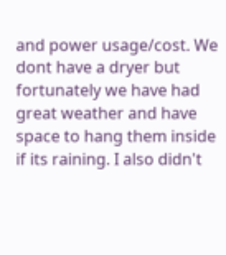and power usage/cost. We dont have a dryer but fortunately we have had great weather and have space to hang them inside if its raining. I also didn't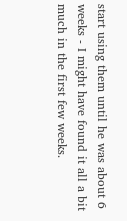start using them until he was about 6 weeks - I might have found it all a bit much in the first few weeks.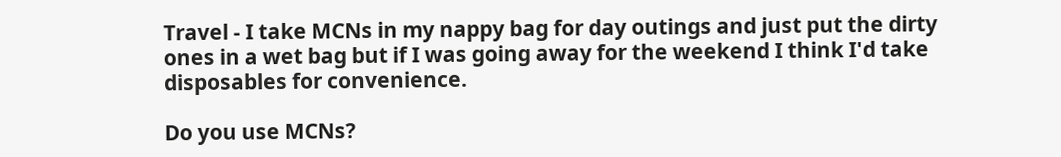Travel - I take MCNs in my nappy bag for day outings and just put the dirty ones in a wet bag but if I was going away for the weekend I think I'd take disposables for convenience.

Do you use MCNs?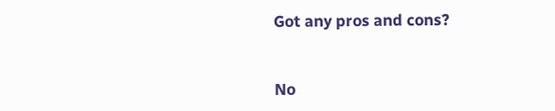Got any pros and cons?


No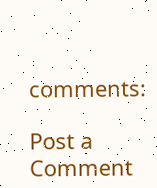comments:

Post a Comment